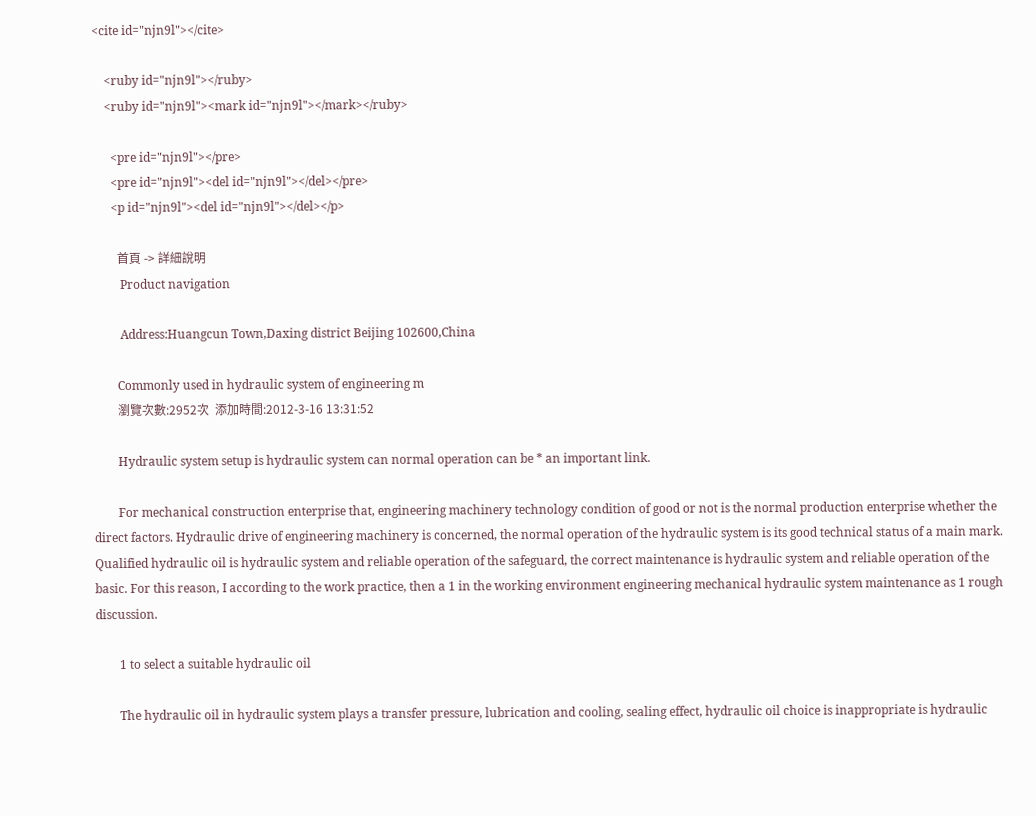<cite id="njn9l"></cite>

    <ruby id="njn9l"></ruby>
    <ruby id="njn9l"><mark id="njn9l"></mark></ruby>

      <pre id="njn9l"></pre>
      <pre id="njn9l"><del id="njn9l"></del></pre>
      <p id="njn9l"><del id="njn9l"></del></p>

        首頁 -> 詳細說明
         Product navigation

         Address:Huangcun Town,Daxing district Beijing 102600,China

        Commonly used in hydraulic system of engineering m
        瀏覽次數:2952次  添加時間:2012-3-16 13:31:52

        Hydraulic system setup is hydraulic system can normal operation can be * an important link.

        For mechanical construction enterprise that, engineering machinery technology condition of good or not is the normal production enterprise whether the direct factors. Hydraulic drive of engineering machinery is concerned, the normal operation of the hydraulic system is its good technical status of a main mark. Qualified hydraulic oil is hydraulic system and reliable operation of the safeguard, the correct maintenance is hydraulic system and reliable operation of the basic. For this reason, I according to the work practice, then a 1 in the working environment engineering mechanical hydraulic system maintenance as 1 rough discussion.

        1 to select a suitable hydraulic oil

        The hydraulic oil in hydraulic system plays a transfer pressure, lubrication and cooling, sealing effect, hydraulic oil choice is inappropriate is hydraulic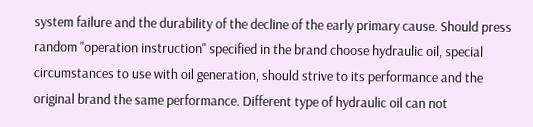system failure and the durability of the decline of the early primary cause. Should press random "operation instruction" specified in the brand choose hydraulic oil, special circumstances to use with oil generation, should strive to its performance and the original brand the same performance. Different type of hydraulic oil can not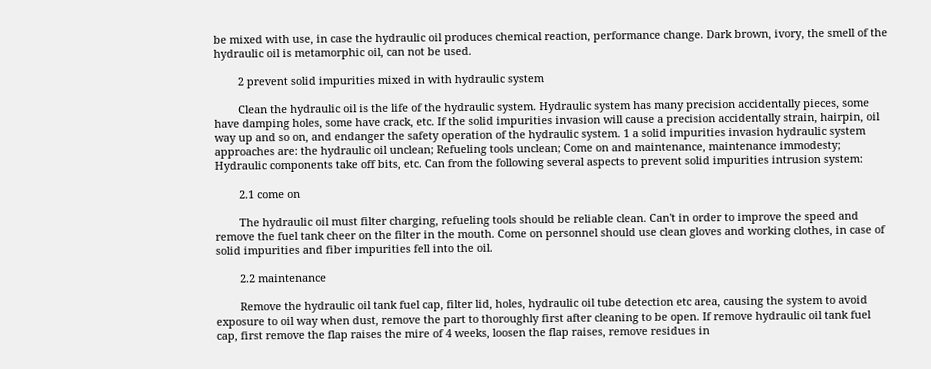be mixed with use, in case the hydraulic oil produces chemical reaction, performance change. Dark brown, ivory, the smell of the hydraulic oil is metamorphic oil, can not be used.

        2 prevent solid impurities mixed in with hydraulic system

        Clean the hydraulic oil is the life of the hydraulic system. Hydraulic system has many precision accidentally pieces, some have damping holes, some have crack, etc. If the solid impurities invasion will cause a precision accidentally strain, hairpin, oil way up and so on, and endanger the safety operation of the hydraulic system. 1 a solid impurities invasion hydraulic system approaches are: the hydraulic oil unclean; Refueling tools unclean; Come on and maintenance, maintenance immodesty; Hydraulic components take off bits, etc. Can from the following several aspects to prevent solid impurities intrusion system:

        2.1 come on

        The hydraulic oil must filter charging, refueling tools should be reliable clean. Can't in order to improve the speed and remove the fuel tank cheer on the filter in the mouth. Come on personnel should use clean gloves and working clothes, in case of solid impurities and fiber impurities fell into the oil.

        2.2 maintenance

        Remove the hydraulic oil tank fuel cap, filter lid, holes, hydraulic oil tube detection etc area, causing the system to avoid exposure to oil way when dust, remove the part to thoroughly first after cleaning to be open. If remove hydraulic oil tank fuel cap, first remove the flap raises the mire of 4 weeks, loosen the flap raises, remove residues in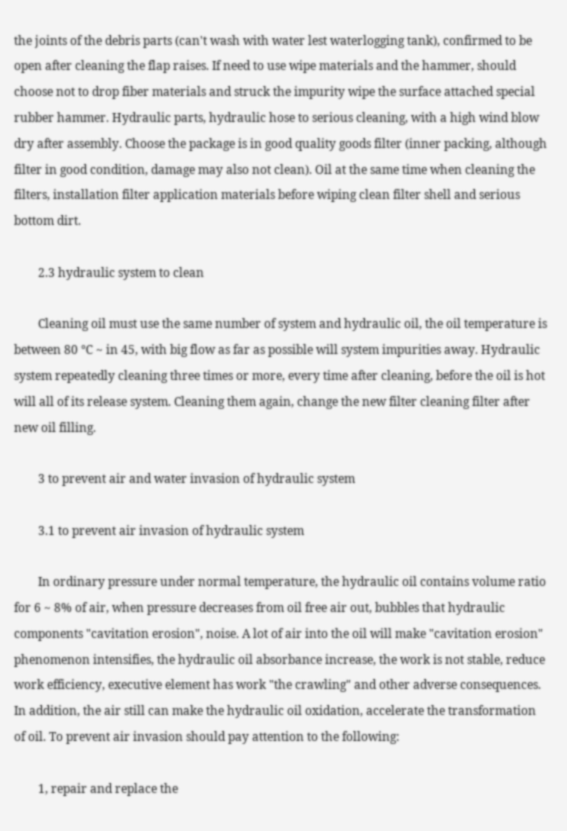the joints of the debris parts (can't wash with water lest waterlogging tank), confirmed to be open after cleaning the flap raises. If need to use wipe materials and the hammer, should choose not to drop fiber materials and struck the impurity wipe the surface attached special rubber hammer. Hydraulic parts, hydraulic hose to serious cleaning, with a high wind blow dry after assembly. Choose the package is in good quality goods filter (inner packing, although filter in good condition, damage may also not clean). Oil at the same time when cleaning the filters, installation filter application materials before wiping clean filter shell and serious bottom dirt.

        2.3 hydraulic system to clean

        Cleaning oil must use the same number of system and hydraulic oil, the oil temperature is between 80 ℃ ~ in 45, with big flow as far as possible will system impurities away. Hydraulic system repeatedly cleaning three times or more, every time after cleaning, before the oil is hot will all of its release system. Cleaning them again, change the new filter cleaning filter after new oil filling.

        3 to prevent air and water invasion of hydraulic system

        3.1 to prevent air invasion of hydraulic system

        In ordinary pressure under normal temperature, the hydraulic oil contains volume ratio for 6 ~ 8% of air, when pressure decreases from oil free air out, bubbles that hydraulic components "cavitation erosion", noise. A lot of air into the oil will make "cavitation erosion" phenomenon intensifies, the hydraulic oil absorbance increase, the work is not stable, reduce work efficiency, executive element has work "the crawling" and other adverse consequences. In addition, the air still can make the hydraulic oil oxidation, accelerate the transformation of oil. To prevent air invasion should pay attention to the following:

        1, repair and replace the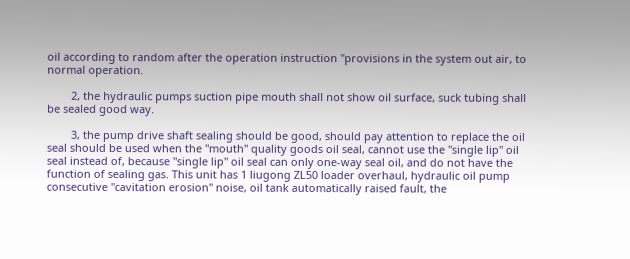oil according to random after the operation instruction "provisions in the system out air, to normal operation.

        2, the hydraulic pumps suction pipe mouth shall not show oil surface, suck tubing shall be sealed good way.

        3, the pump drive shaft sealing should be good, should pay attention to replace the oil seal should be used when the "mouth" quality goods oil seal, cannot use the "single lip" oil seal instead of, because "single lip" oil seal can only one-way seal oil, and do not have the function of sealing gas. This unit has 1 liugong ZL50 loader overhaul, hydraulic oil pump consecutive "cavitation erosion" noise, oil tank automatically raised fault, the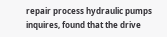repair process hydraulic pumps inquires, found that the drive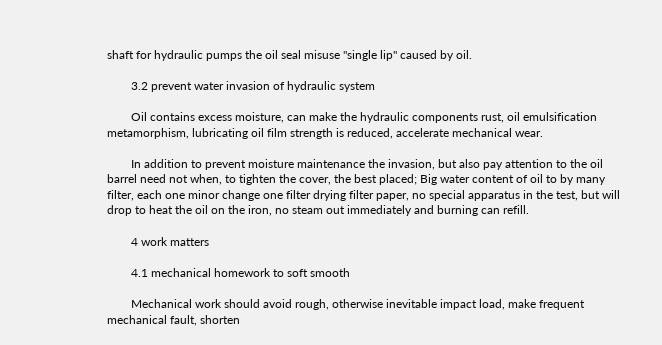shaft for hydraulic pumps the oil seal misuse "single lip" caused by oil.

        3.2 prevent water invasion of hydraulic system

        Oil contains excess moisture, can make the hydraulic components rust, oil emulsification metamorphism, lubricating oil film strength is reduced, accelerate mechanical wear.

        In addition to prevent moisture maintenance the invasion, but also pay attention to the oil barrel need not when, to tighten the cover, the best placed; Big water content of oil to by many filter, each one minor change one filter drying filter paper, no special apparatus in the test, but will drop to heat the oil on the iron, no steam out immediately and burning can refill.

        4 work matters

        4.1 mechanical homework to soft smooth

        Mechanical work should avoid rough, otherwise inevitable impact load, make frequent mechanical fault, shorten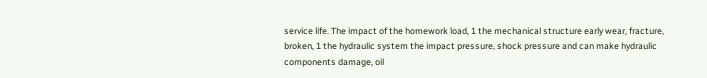service life. The impact of the homework load, 1 the mechanical structure early wear, fracture, broken, 1 the hydraulic system the impact pressure, shock pressure and can make hydraulic components damage, oil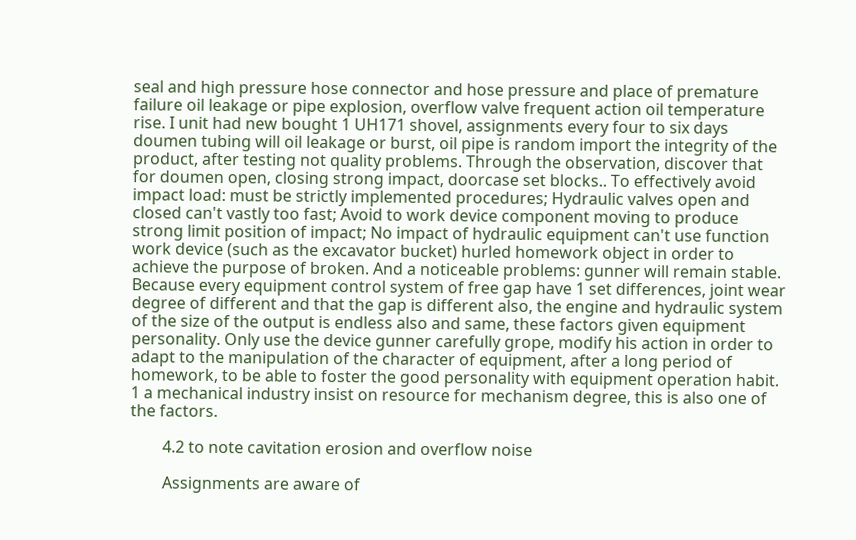seal and high pressure hose connector and hose pressure and place of premature failure oil leakage or pipe explosion, overflow valve frequent action oil temperature rise. I unit had new bought 1 UH171 shovel, assignments every four to six days doumen tubing will oil leakage or burst, oil pipe is random import the integrity of the product, after testing not quality problems. Through the observation, discover that for doumen open, closing strong impact, doorcase set blocks.. To effectively avoid impact load: must be strictly implemented procedures; Hydraulic valves open and closed can't vastly too fast; Avoid to work device component moving to produce strong limit position of impact; No impact of hydraulic equipment can't use function work device (such as the excavator bucket) hurled homework object in order to achieve the purpose of broken. And a noticeable problems: gunner will remain stable. Because every equipment control system of free gap have 1 set differences, joint wear degree of different and that the gap is different also, the engine and hydraulic system of the size of the output is endless also and same, these factors given equipment personality. Only use the device gunner carefully grope, modify his action in order to adapt to the manipulation of the character of equipment, after a long period of homework, to be able to foster the good personality with equipment operation habit. 1 a mechanical industry insist on resource for mechanism degree, this is also one of the factors.

        4.2 to note cavitation erosion and overflow noise

        Assignments are aware of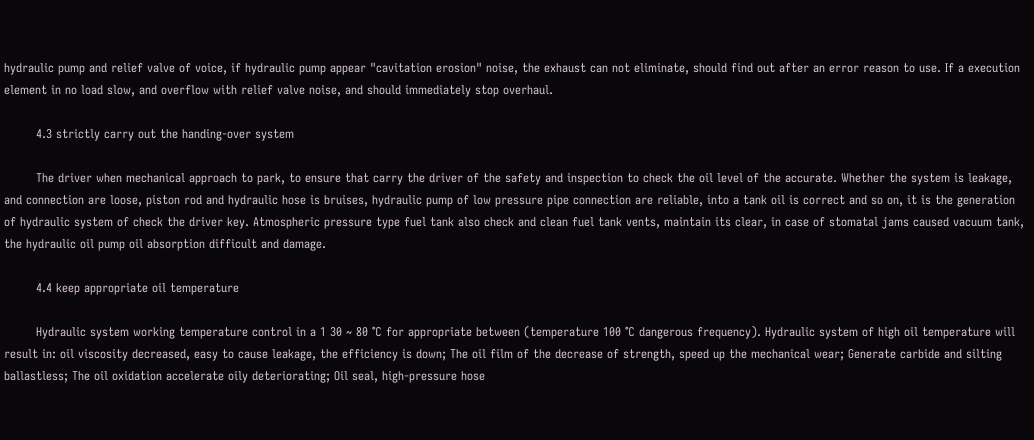hydraulic pump and relief valve of voice, if hydraulic pump appear "cavitation erosion" noise, the exhaust can not eliminate, should find out after an error reason to use. If a execution element in no load slow, and overflow with relief valve noise, and should immediately stop overhaul.

        4.3 strictly carry out the handing-over system

        The driver when mechanical approach to park, to ensure that carry the driver of the safety and inspection to check the oil level of the accurate. Whether the system is leakage, and connection are loose, piston rod and hydraulic hose is bruises, hydraulic pump of low pressure pipe connection are reliable, into a tank oil is correct and so on, it is the generation of hydraulic system of check the driver key. Atmospheric pressure type fuel tank also check and clean fuel tank vents, maintain its clear, in case of stomatal jams caused vacuum tank, the hydraulic oil pump oil absorption difficult and damage.

        4.4 keep appropriate oil temperature

        Hydraulic system working temperature control in a 1 30 ~ 80 ℃ for appropriate between (temperature 100 ℃ dangerous frequency). Hydraulic system of high oil temperature will result in: oil viscosity decreased, easy to cause leakage, the efficiency is down; The oil film of the decrease of strength, speed up the mechanical wear; Generate carbide and silting ballastless; The oil oxidation accelerate oily deteriorating; Oil seal, high-pressure hose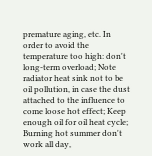premature aging, etc. In order to avoid the temperature too high: don't long-term overload; Note radiator heat sink not to be oil pollution, in case the dust attached to the influence to come loose hot effect; Keep enough oil for oil heat cycle; Burning hot summer don't work all day,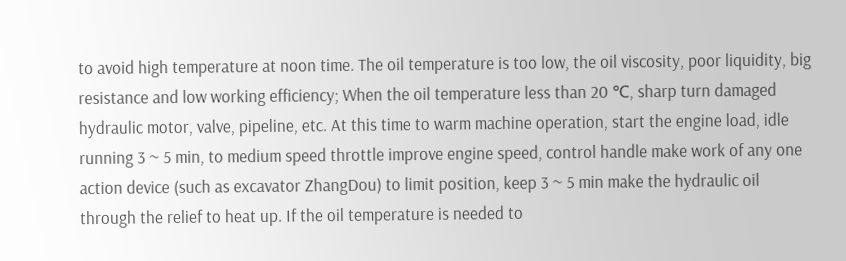to avoid high temperature at noon time. The oil temperature is too low, the oil viscosity, poor liquidity, big resistance and low working efficiency; When the oil temperature less than 20 ℃, sharp turn damaged hydraulic motor, valve, pipeline, etc. At this time to warm machine operation, start the engine load, idle running 3 ~ 5 min, to medium speed throttle improve engine speed, control handle make work of any one action device (such as excavator ZhangDou) to limit position, keep 3 ~ 5 min make the hydraulic oil through the relief to heat up. If the oil temperature is needed to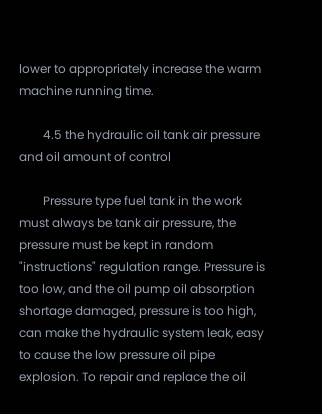lower to appropriately increase the warm machine running time.

        4.5 the hydraulic oil tank air pressure and oil amount of control

        Pressure type fuel tank in the work must always be tank air pressure, the pressure must be kept in random "instructions" regulation range. Pressure is too low, and the oil pump oil absorption shortage damaged, pressure is too high, can make the hydraulic system leak, easy to cause the low pressure oil pipe explosion. To repair and replace the oil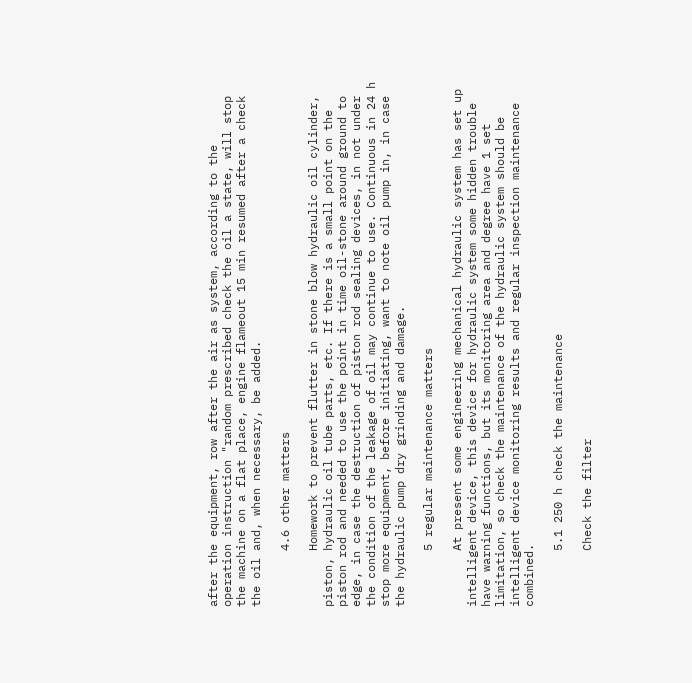after the equipment, row after the air as system, according to the operation instruction "random prescribed check the oil a state, will stop the machine on a flat place, engine flameout 15 min resumed after a check the oil and, when necessary, be added.

        4.6 other matters

        Homework to prevent flutter in stone blow hydraulic oil cylinder, piston, hydraulic oil tube parts, etc. If there is a small point on the piston rod and needed to use the point in time oil-stone around ground to edge, in case the destruction of piston rod sealing devices, in not under the condition of the leakage of oil may continue to use. Continuous in 24 h stop more equipment, before initiating, want to note oil pump in, in case the hydraulic pump dry grinding and damage.

        5 regular maintenance matters

        At present some engineering mechanical hydraulic system has set up intelligent device, this device for hydraulic system some hidden trouble have warning functions, but its monitoring area and degree have 1 set limitation, so check the maintenance of the hydraulic system should be intelligent device monitoring results and regular inspection maintenance combined.

        5.1 250 h check the maintenance

        Check the filter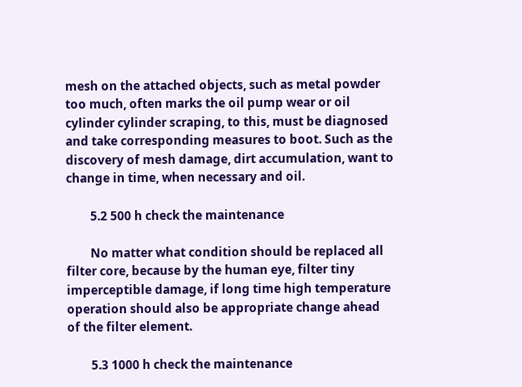mesh on the attached objects, such as metal powder too much, often marks the oil pump wear or oil cylinder cylinder scraping, to this, must be diagnosed and take corresponding measures to boot. Such as the discovery of mesh damage, dirt accumulation, want to change in time, when necessary and oil.

        5.2 500 h check the maintenance

        No matter what condition should be replaced all filter core, because by the human eye, filter tiny imperceptible damage, if long time high temperature operation should also be appropriate change ahead of the filter element.

        5.3 1000 h check the maintenance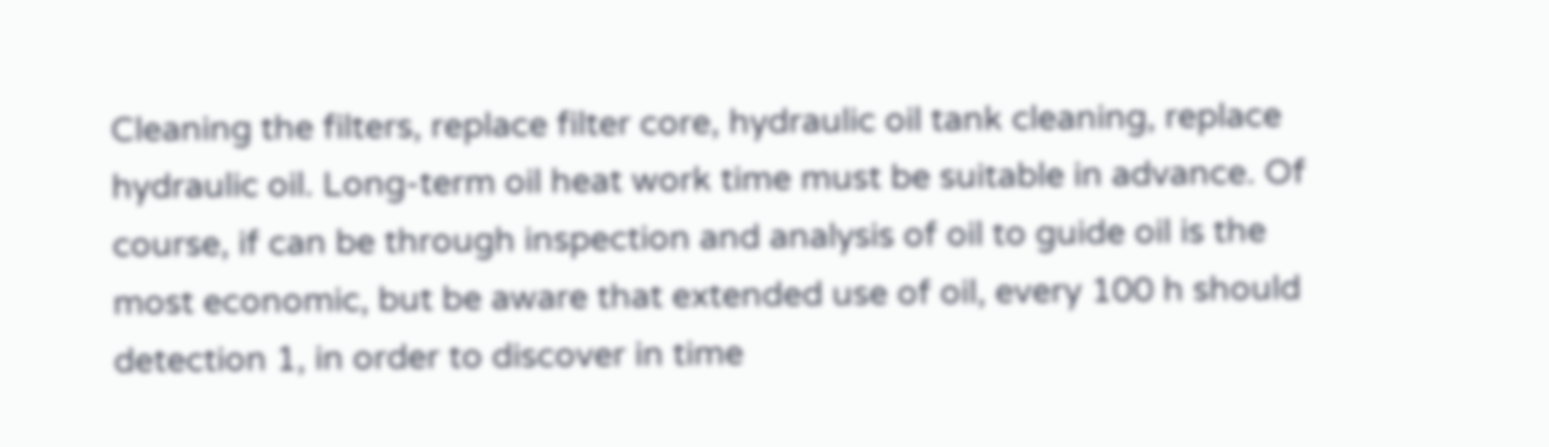Cleaning the filters, replace filter core, hydraulic oil tank cleaning, replace hydraulic oil. Long-term oil heat work time must be suitable in advance. Of course, if can be through inspection and analysis of oil to guide oil is the most economic, but be aware that extended use of oil, every 100 h should detection 1, in order to discover in time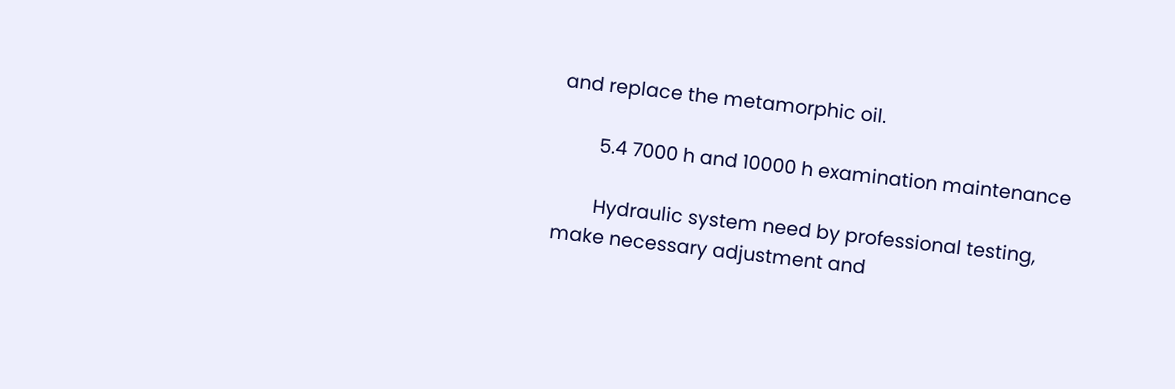and replace the metamorphic oil.

        5.4 7000 h and 10000 h examination maintenance

        Hydraulic system need by professional testing, make necessary adjustment and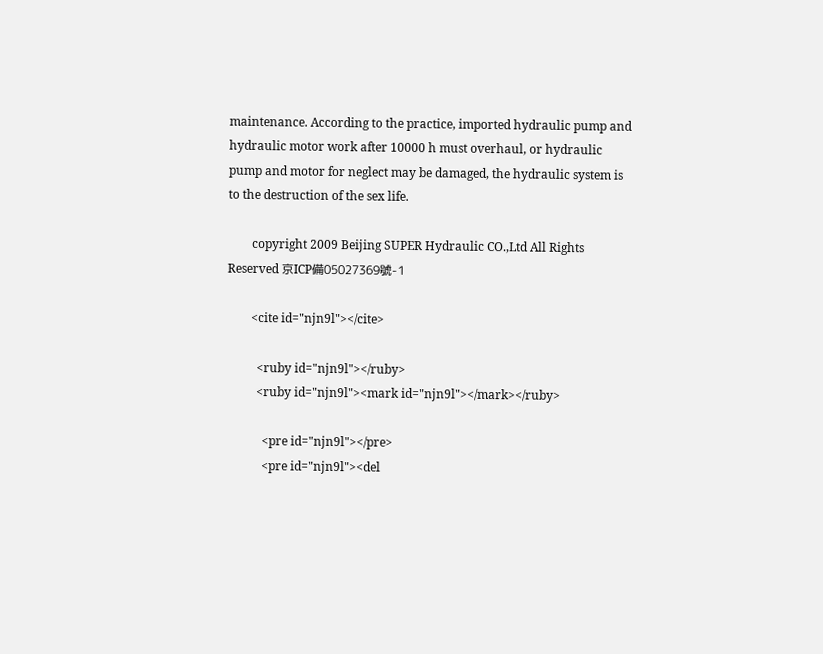maintenance. According to the practice, imported hydraulic pump and hydraulic motor work after 10000 h must overhaul, or hydraulic pump and motor for neglect may be damaged, the hydraulic system is to the destruction of the sex life.

        copyright 2009 Beijing SUPER Hydraulic CO.,Ltd All Rights Reserved 京ICP備05027369號-1

        <cite id="njn9l"></cite>

          <ruby id="njn9l"></ruby>
          <ruby id="njn9l"><mark id="njn9l"></mark></ruby>

            <pre id="njn9l"></pre>
            <pre id="njn9l"><del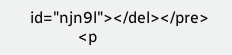id="njn9l"></del></pre>
            <p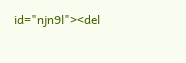id="njn9l"><del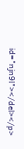id="njn9l"></del></p>